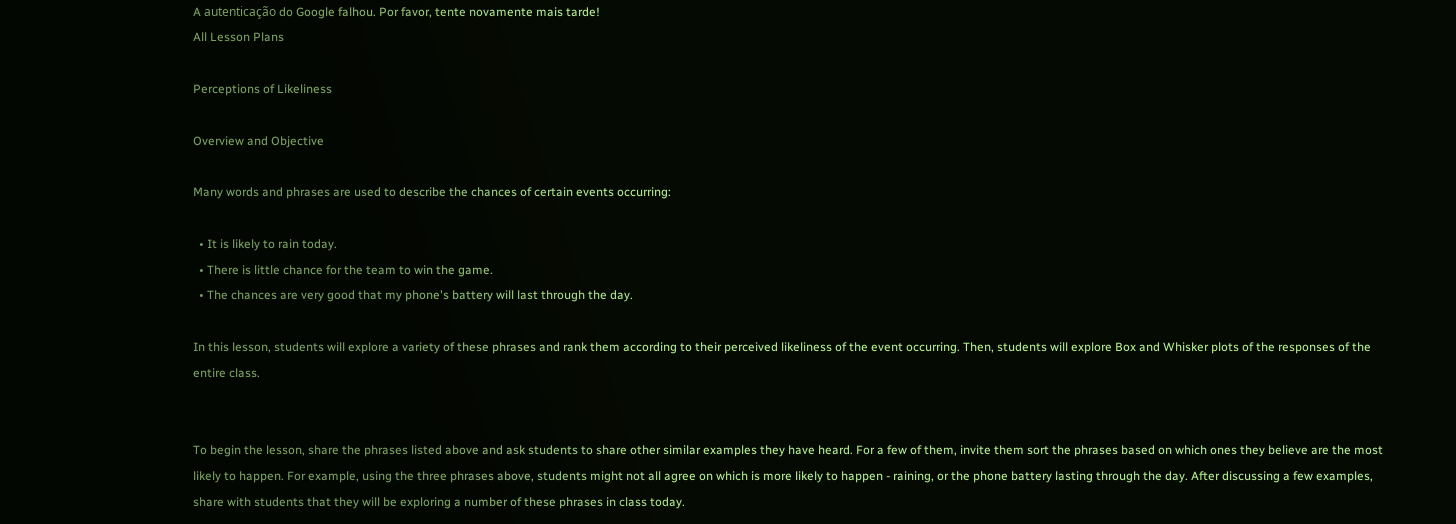A autenticação do Google falhou. Por favor, tente novamente mais tarde!
All Lesson Plans

Perceptions of Likeliness

Overview and Objective

Many words and phrases are used to describe the chances of certain events occurring:

  • It is likely to rain today.
  • There is little chance for the team to win the game.
  • The chances are very good that my phone's battery will last through the day.

In this lesson, students will explore a variety of these phrases and rank them according to their perceived likeliness of the event occurring. Then, students will explore Box and Whisker plots of the responses of the entire class.


To begin the lesson, share the phrases listed above and ask students to share other similar examples they have heard. For a few of them, invite them sort the phrases based on which ones they believe are the most likely to happen. For example, using the three phrases above, students might not all agree on which is more likely to happen - raining, or the phone battery lasting through the day. After discussing a few examples, share with students that they will be exploring a number of these phrases in class today.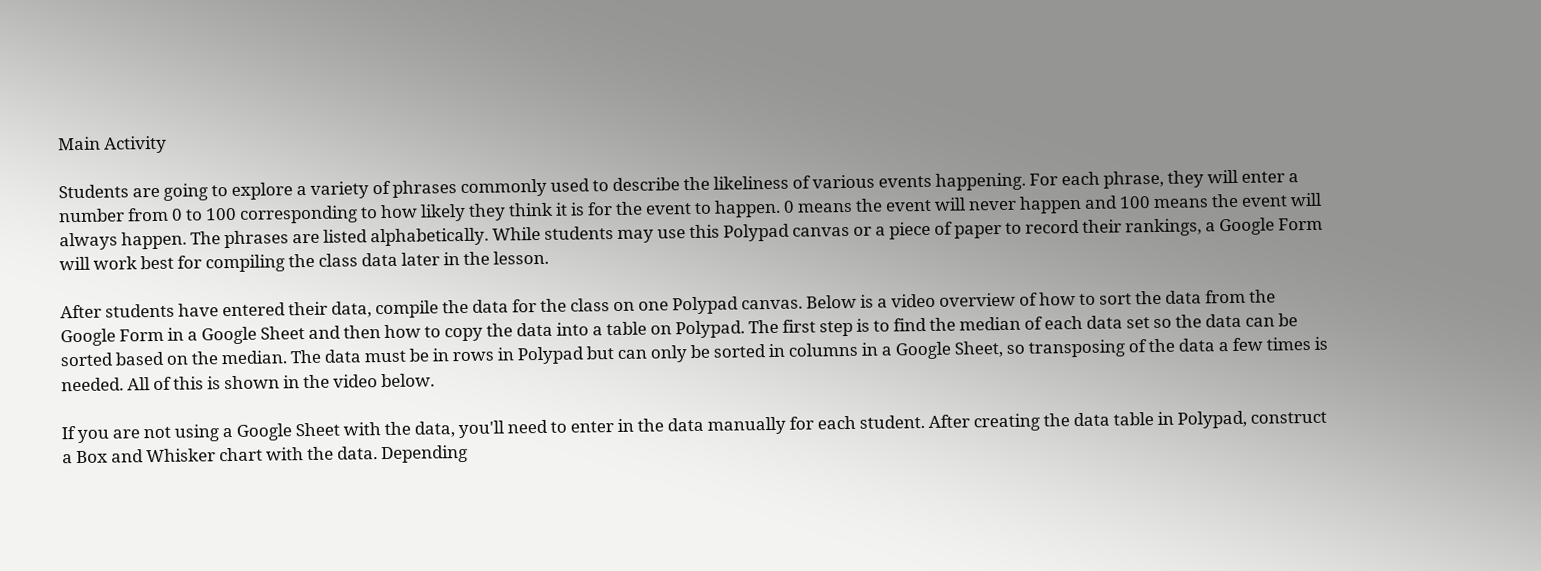Main Activity

Students are going to explore a variety of phrases commonly used to describe the likeliness of various events happening. For each phrase, they will enter a number from 0 to 100 corresponding to how likely they think it is for the event to happen. 0 means the event will never happen and 100 means the event will always happen. The phrases are listed alphabetically. While students may use this Polypad canvas or a piece of paper to record their rankings, a Google Form will work best for compiling the class data later in the lesson.

After students have entered their data, compile the data for the class on one Polypad canvas. Below is a video overview of how to sort the data from the Google Form in a Google Sheet and then how to copy the data into a table on Polypad. The first step is to find the median of each data set so the data can be sorted based on the median. The data must be in rows in Polypad but can only be sorted in columns in a Google Sheet, so transposing of the data a few times is needed. All of this is shown in the video below.

If you are not using a Google Sheet with the data, you'll need to enter in the data manually for each student. After creating the data table in Polypad, construct a Box and Whisker chart with the data. Depending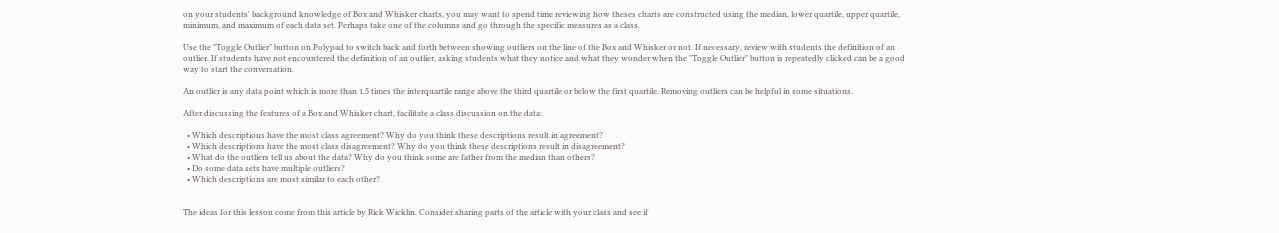on your students' background knowledge of Box and Whisker charts, you may want to spend time reviewing how theses charts are constructed using the median, lower quartile, upper quartile, minimum, and maximum of each data set. Perhaps take one of the columns and go through the specific measures as a class.

Use the "Toggle Outlier" button on Polypad to switch back and forth between showing outliers on the line of the Box and Whisker or not. If necessary, review with students the definition of an outlier. If students have not encountered the definition of an outlier, asking students what they notice and what they wonder when the "Toggle Outlier" button is repeatedly clicked can be a good way to start the conversation.

An outlier is any data point which is more than 1.5 times the interquartile range above the third quartile or below the first quartile. Removing outliers can be helpful in some situations.

After discussing the features of a Box and Whisker chart, facilitate a class discussion on the data:

  • Which descriptions have the most class agreement? Why do you think these descriptions result in agreement?
  • Which descriptions have the most class disagreement? Why do you think these descriptions result in disagreement?
  • What do the outliers tell us about the data? Why do you think some are father from the median than others?
  • Do some data sets have multiple outliers?
  • Which descriptions are most similar to each other?


The ideas for this lesson come from this article by Rick Wicklin. Consider sharing parts of the article with your class and see if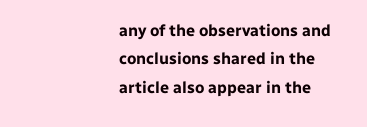any of the observations and conclusions shared in the article also appear in the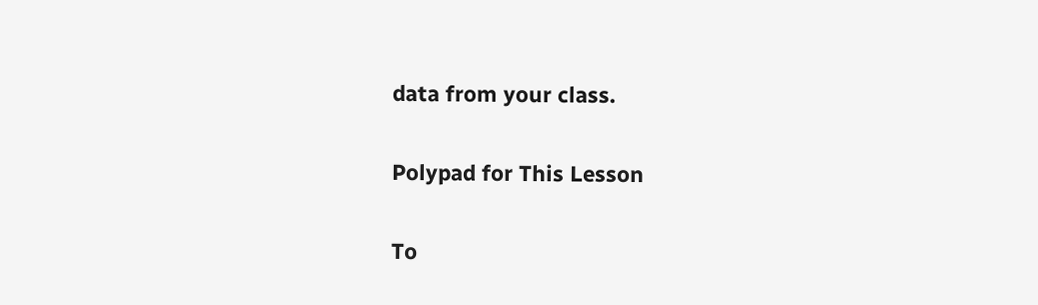data from your class.

Polypad for This Lesson

To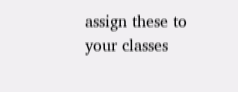assign these to your classes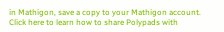in Mathigon, save a copy to your Mathigon account. Click here to learn how to share Polypads with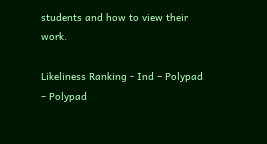students and how to view their work.

Likeliness Ranking - Ind – Polypad – Polypad